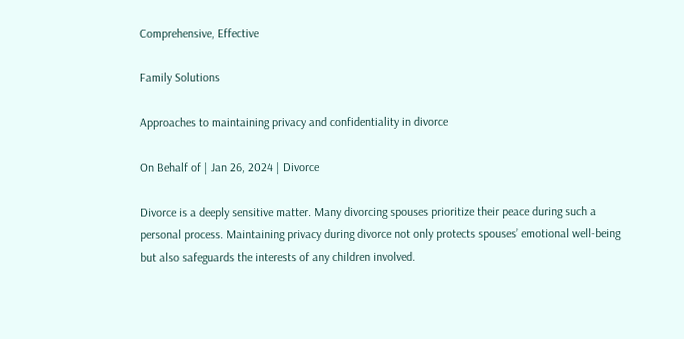Comprehensive, Effective

Family Solutions

Approaches to maintaining privacy and confidentiality in divorce

On Behalf of | Jan 26, 2024 | Divorce

Divorce is a deeply sensitive matter. Many divorcing spouses prioritize their peace during such a personal process. Maintaining privacy during divorce not only protects spouses’ emotional well-being but also safeguards the interests of any children involved.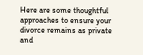Here are some thoughtful approaches to ensure your divorce remains as private and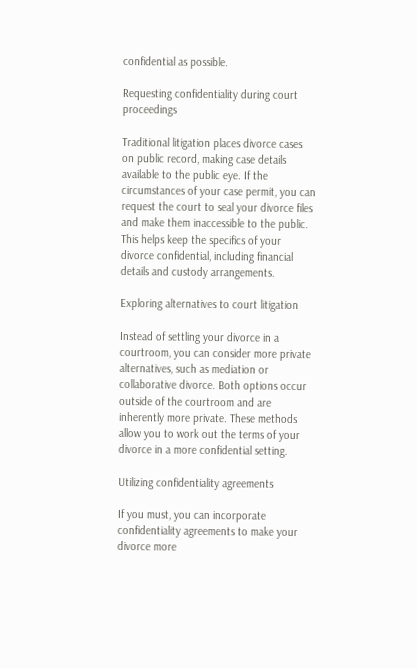confidential as possible.

Requesting confidentiality during court proceedings

Traditional litigation places divorce cases on public record, making case details available to the public eye. If the circumstances of your case permit, you can request the court to seal your divorce files and make them inaccessible to the public. This helps keep the specifics of your divorce confidential, including financial details and custody arrangements.

Exploring alternatives to court litigation

Instead of settling your divorce in a courtroom, you can consider more private alternatives, such as mediation or collaborative divorce. Both options occur outside of the courtroom and are inherently more private. These methods allow you to work out the terms of your divorce in a more confidential setting.

Utilizing confidentiality agreements

If you must, you can incorporate confidentiality agreements to make your divorce more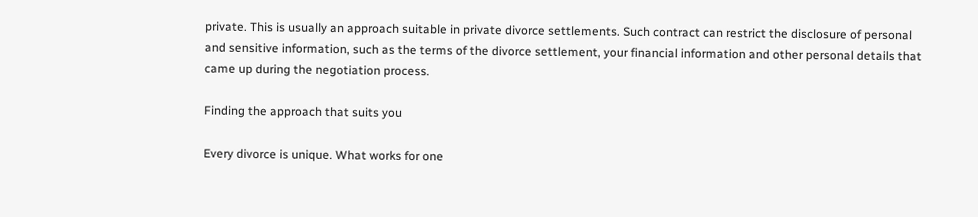private. This is usually an approach suitable in private divorce settlements. Such contract can restrict the disclosure of personal and sensitive information, such as the terms of the divorce settlement, your financial information and other personal details that came up during the negotiation process.

Finding the approach that suits you

Every divorce is unique. What works for one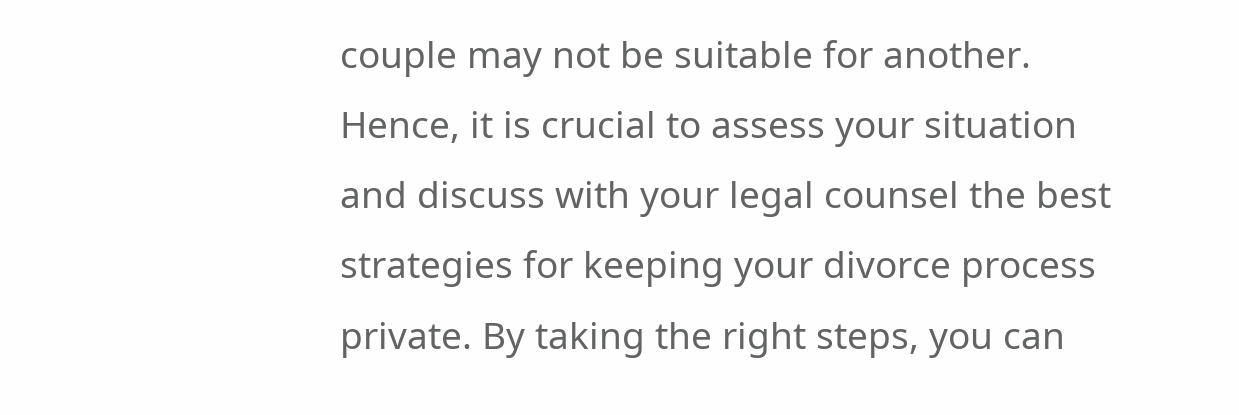couple may not be suitable for another. Hence, it is crucial to assess your situation and discuss with your legal counsel the best strategies for keeping your divorce process private. By taking the right steps, you can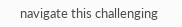navigate this challenging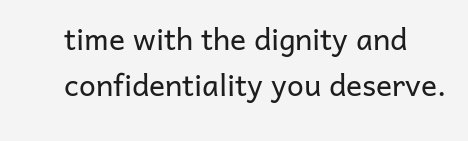time with the dignity and confidentiality you deserve.